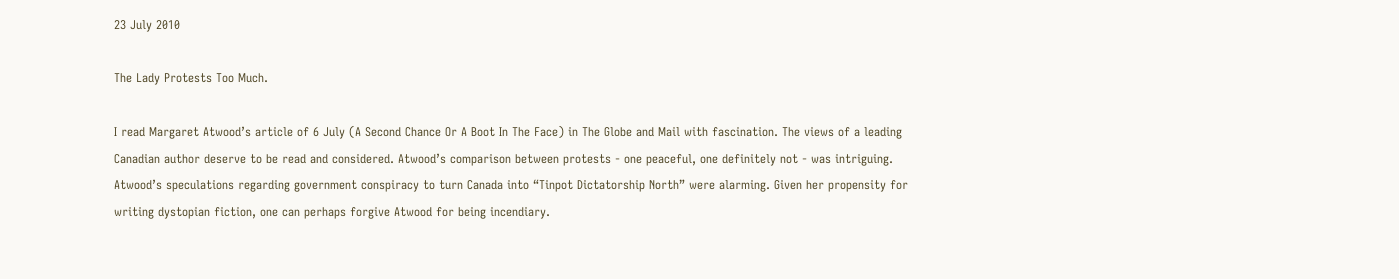23 July 2010

The Lady Protests Too Much.

I read Margaret Atwood’s article of 6 July (A Second Chance Or A Boot In The Face) in The Globe and Mail with fascination. The views of a leading Canadian author deserve to be read and considered. Atwood’s comparison between protests - one peaceful, one definitely not - was intriguing. Atwood’s speculations regarding government conspiracy to turn Canada into “Tinpot Dictatorship North” were alarming. Given her propensity for writing dystopian fiction, one can perhaps forgive Atwood for being incendiary.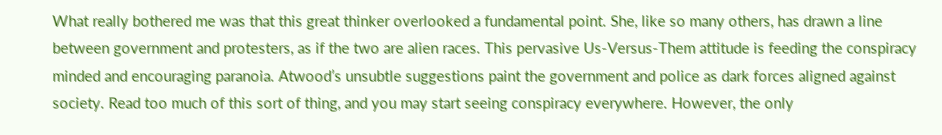What really bothered me was that this great thinker overlooked a fundamental point. She, like so many others, has drawn a line between government and protesters, as if the two are alien races. This pervasive Us-Versus-Them attitude is feeding the conspiracy minded and encouraging paranoia. Atwood’s unsubtle suggestions paint the government and police as dark forces aligned against society. Read too much of this sort of thing, and you may start seeing conspiracy everywhere. However, the only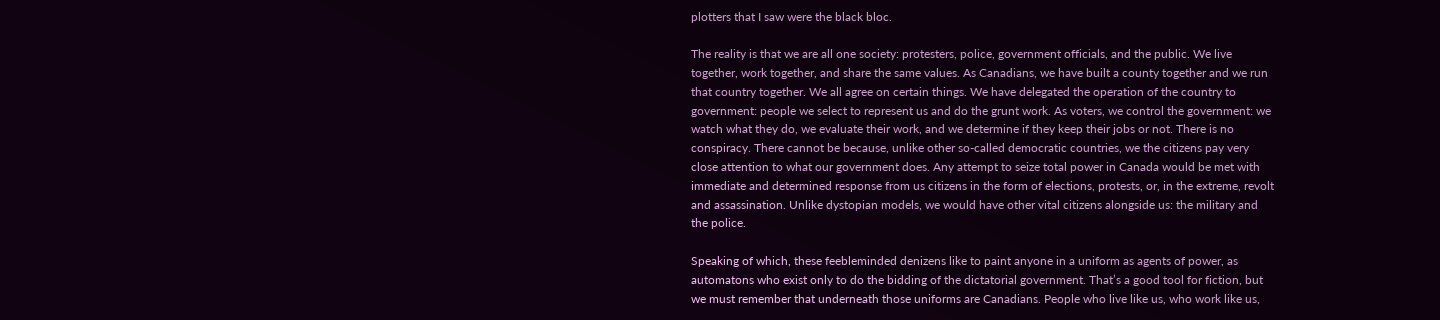plotters that I saw were the black bloc.

The reality is that we are all one society: protesters, police, government officials, and the public. We live together, work together, and share the same values. As Canadians, we have built a county together and we run that country together. We all agree on certain things. We have delegated the operation of the country to government: people we select to represent us and do the grunt work. As voters, we control the government: we watch what they do, we evaluate their work, and we determine if they keep their jobs or not. There is no conspiracy. There cannot be because, unlike other so-called democratic countries, we the citizens pay very close attention to what our government does. Any attempt to seize total power in Canada would be met with immediate and determined response from us citizens in the form of elections, protests, or, in the extreme, revolt and assassination. Unlike dystopian models, we would have other vital citizens alongside us: the military and the police.

Speaking of which, these feebleminded denizens like to paint anyone in a uniform as agents of power, as automatons who exist only to do the bidding of the dictatorial government. That’s a good tool for fiction, but we must remember that underneath those uniforms are Canadians. People who live like us, who work like us,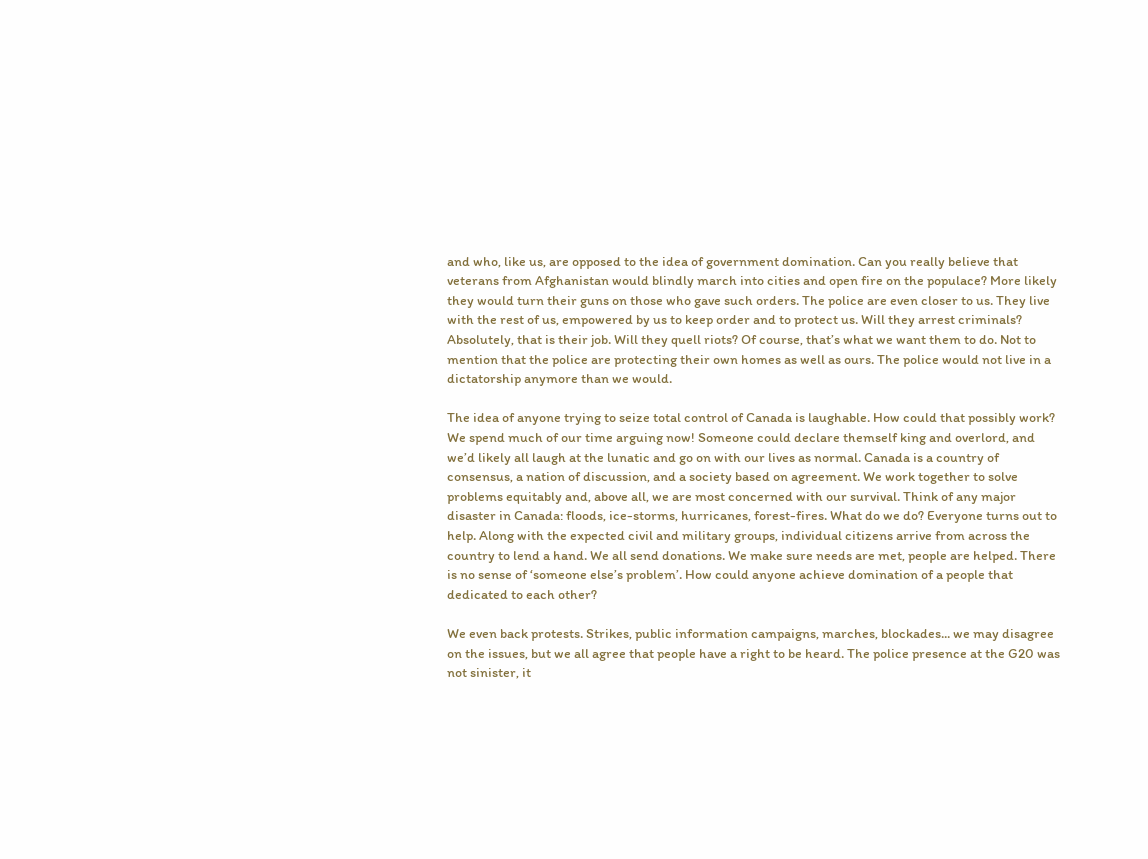and who, like us, are opposed to the idea of government domination. Can you really believe that veterans from Afghanistan would blindly march into cities and open fire on the populace? More likely they would turn their guns on those who gave such orders. The police are even closer to us. They live with the rest of us, empowered by us to keep order and to protect us. Will they arrest criminals? Absolutely, that is their job. Will they quell riots? Of course, that’s what we want them to do. Not to mention that the police are protecting their own homes as well as ours. The police would not live in a dictatorship anymore than we would.

The idea of anyone trying to seize total control of Canada is laughable. How could that possibly work? We spend much of our time arguing now! Someone could declare themself king and overlord, and we’d likely all laugh at the lunatic and go on with our lives as normal. Canada is a country of consensus, a nation of discussion, and a society based on agreement. We work together to solve problems equitably and, above all, we are most concerned with our survival. Think of any major disaster in Canada: floods, ice-storms, hurricanes, forest-fires. What do we do? Everyone turns out to help. Along with the expected civil and military groups, individual citizens arrive from across the country to lend a hand. We all send donations. We make sure needs are met, people are helped. There is no sense of ‘someone else’s problem’. How could anyone achieve domination of a people that dedicated to each other?

We even back protests. Strikes, public information campaigns, marches, blockades... we may disagree on the issues, but we all agree that people have a right to be heard. The police presence at the G20 was not sinister, it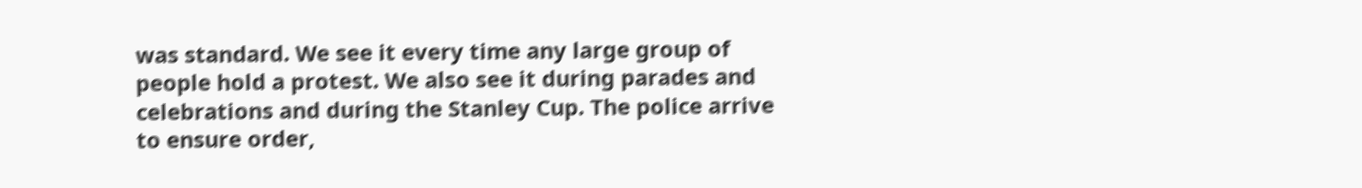was standard. We see it every time any large group of people hold a protest. We also see it during parades and celebrations and during the Stanley Cup. The police arrive to ensure order,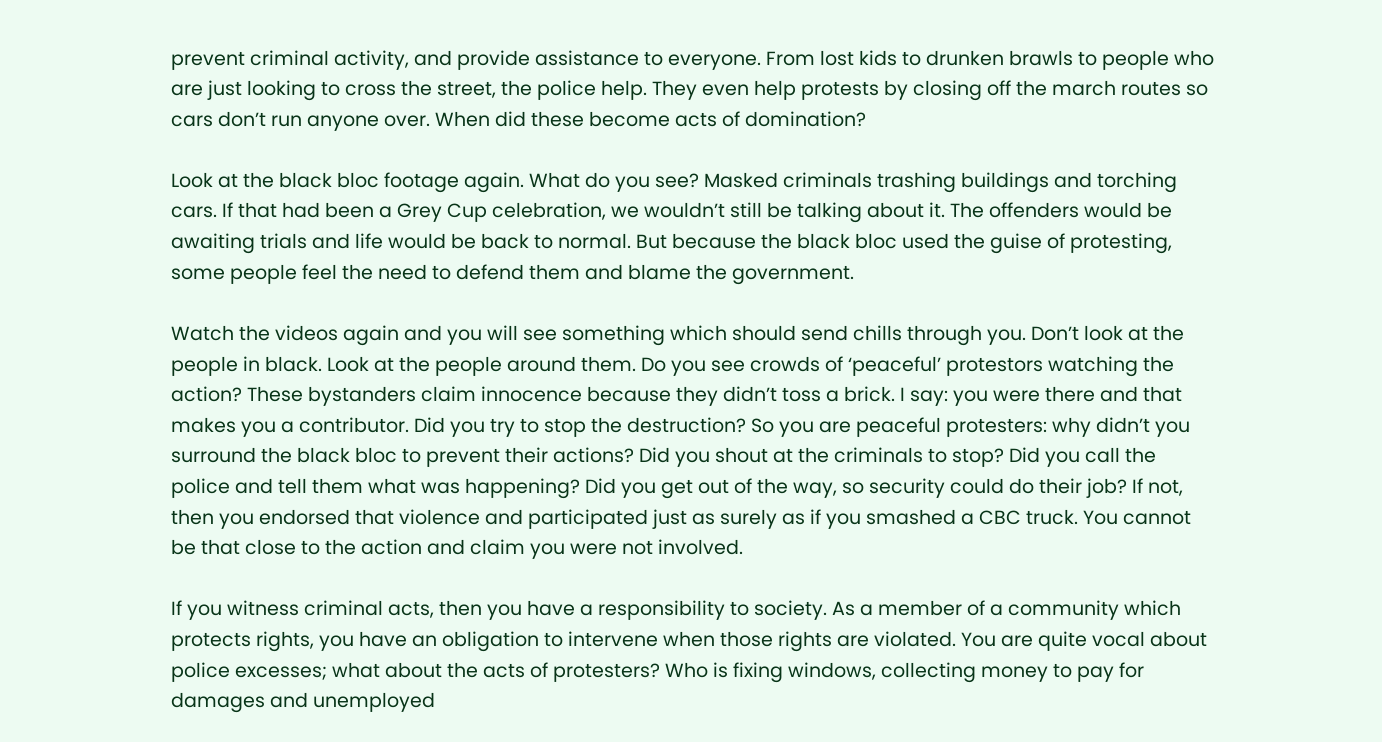prevent criminal activity, and provide assistance to everyone. From lost kids to drunken brawls to people who are just looking to cross the street, the police help. They even help protests by closing off the march routes so cars don’t run anyone over. When did these become acts of domination?

Look at the black bloc footage again. What do you see? Masked criminals trashing buildings and torching cars. If that had been a Grey Cup celebration, we wouldn’t still be talking about it. The offenders would be awaiting trials and life would be back to normal. But because the black bloc used the guise of protesting, some people feel the need to defend them and blame the government.

Watch the videos again and you will see something which should send chills through you. Don’t look at the people in black. Look at the people around them. Do you see crowds of ‘peaceful’ protestors watching the action? These bystanders claim innocence because they didn’t toss a brick. I say: you were there and that makes you a contributor. Did you try to stop the destruction? So you are peaceful protesters: why didn’t you surround the black bloc to prevent their actions? Did you shout at the criminals to stop? Did you call the police and tell them what was happening? Did you get out of the way, so security could do their job? If not, then you endorsed that violence and participated just as surely as if you smashed a CBC truck. You cannot be that close to the action and claim you were not involved.

If you witness criminal acts, then you have a responsibility to society. As a member of a community which protects rights, you have an obligation to intervene when those rights are violated. You are quite vocal about police excesses; what about the acts of protesters? Who is fixing windows, collecting money to pay for damages and unemployed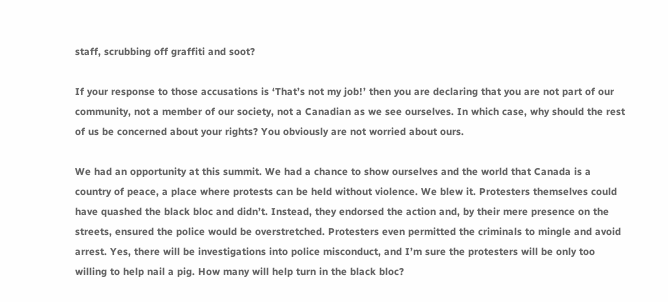staff, scrubbing off graffiti and soot?

If your response to those accusations is ‘That’s not my job!’ then you are declaring that you are not part of our community, not a member of our society, not a Canadian as we see ourselves. In which case, why should the rest of us be concerned about your rights? You obviously are not worried about ours.

We had an opportunity at this summit. We had a chance to show ourselves and the world that Canada is a country of peace, a place where protests can be held without violence. We blew it. Protesters themselves could have quashed the black bloc and didn’t. Instead, they endorsed the action and, by their mere presence on the streets, ensured the police would be overstretched. Protesters even permitted the criminals to mingle and avoid arrest. Yes, there will be investigations into police misconduct, and I’m sure the protesters will be only too willing to help nail a pig. How many will help turn in the black bloc?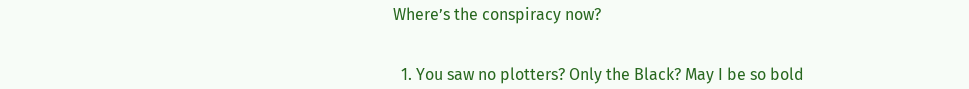Where’s the conspiracy now?


  1. You saw no plotters? Only the Black? May I be so bold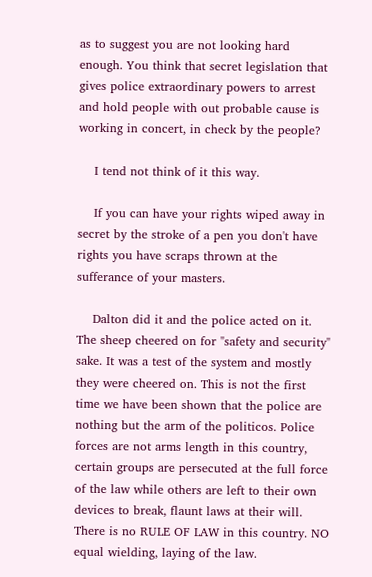as to suggest you are not looking hard enough. You think that secret legislation that gives police extraordinary powers to arrest and hold people with out probable cause is working in concert, in check by the people?

    I tend not think of it this way.

    If you can have your rights wiped away in secret by the stroke of a pen you don't have rights you have scraps thrown at the sufferance of your masters.

    Dalton did it and the police acted on it. The sheep cheered on for "safety and security" sake. It was a test of the system and mostly they were cheered on. This is not the first time we have been shown that the police are nothing but the arm of the politicos. Police forces are not arms length in this country, certain groups are persecuted at the full force of the law while others are left to their own devices to break, flaunt laws at their will. There is no RULE OF LAW in this country. NO equal wielding, laying of the law.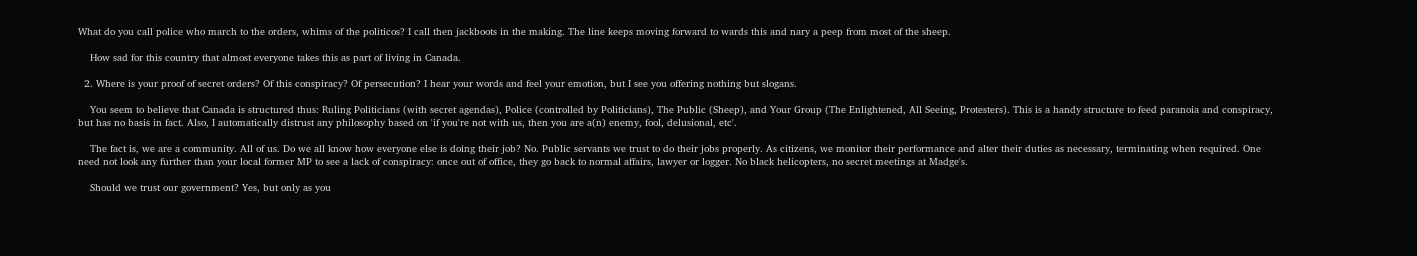What do you call police who march to the orders, whims of the politicos? I call then jackboots in the making. The line keeps moving forward to wards this and nary a peep from most of the sheep.

    How sad for this country that almost everyone takes this as part of living in Canada.

  2. Where is your proof of secret orders? Of this conspiracy? Of persecution? I hear your words and feel your emotion, but I see you offering nothing but slogans.

    You seem to believe that Canada is structured thus: Ruling Politicians (with secret agendas), Police (controlled by Politicians), The Public (Sheep), and Your Group (The Enlightened, All Seeing, Protesters). This is a handy structure to feed paranoia and conspiracy, but has no basis in fact. Also, I automatically distrust any philosophy based on 'if you're not with us, then you are a(n) enemy, fool, delusional, etc'.

    The fact is, we are a community. All of us. Do we all know how everyone else is doing their job? No. Public servants we trust to do their jobs properly. As citizens, we monitor their performance and alter their duties as necessary, terminating when required. One need not look any further than your local former MP to see a lack of conspiracy: once out of office, they go back to normal affairs, lawyer or logger. No black helicopters, no secret meetings at Madge's.

    Should we trust our government? Yes, but only as you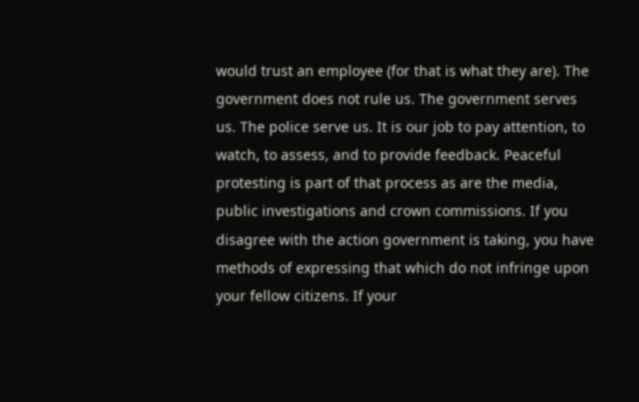would trust an employee (for that is what they are). The government does not rule us. The government serves us. The police serve us. It is our job to pay attention, to watch, to assess, and to provide feedback. Peaceful protesting is part of that process as are the media, public investigations and crown commissions. If you disagree with the action government is taking, you have methods of expressing that which do not infringe upon your fellow citizens. If your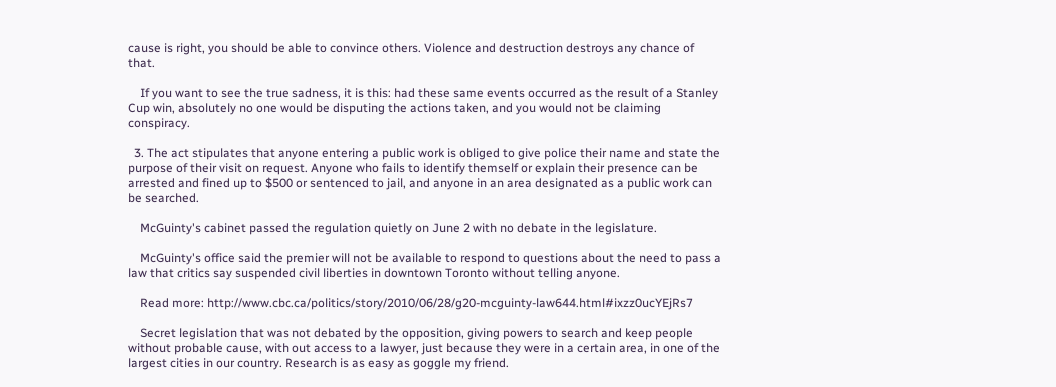cause is right, you should be able to convince others. Violence and destruction destroys any chance of that.

    If you want to see the true sadness, it is this: had these same events occurred as the result of a Stanley Cup win, absolutely no one would be disputing the actions taken, and you would not be claiming conspiracy.

  3. The act stipulates that anyone entering a public work is obliged to give police their name and state the purpose of their visit on request. Anyone who fails to identify themself or explain their presence can be arrested and fined up to $500 or sentenced to jail, and anyone in an area designated as a public work can be searched.

    McGuinty's cabinet passed the regulation quietly on June 2 with no debate in the legislature.

    McGuinty's office said the premier will not be available to respond to questions about the need to pass a law that critics say suspended civil liberties in downtown Toronto without telling anyone.

    Read more: http://www.cbc.ca/politics/story/2010/06/28/g20-mcguinty-law644.html#ixzz0ucYEjRs7

    Secret legislation that was not debated by the opposition, giving powers to search and keep people without probable cause, with out access to a lawyer, just because they were in a certain area, in one of the largest cities in our country. Research is as easy as goggle my friend.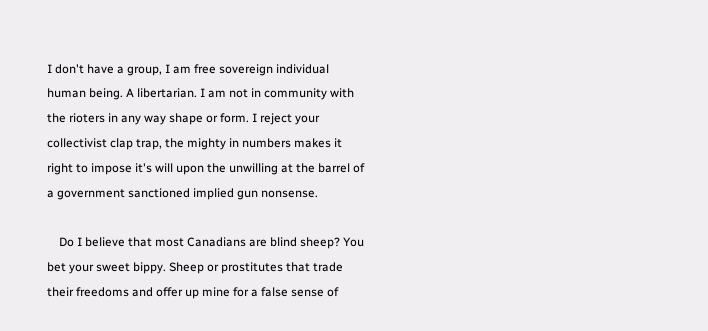I don't have a group, I am free sovereign individual human being. A libertarian. I am not in community with the rioters in any way shape or form. I reject your collectivist clap trap, the mighty in numbers makes it right to impose it's will upon the unwilling at the barrel of a government sanctioned implied gun nonsense.

    Do I believe that most Canadians are blind sheep? You bet your sweet bippy. Sheep or prostitutes that trade their freedoms and offer up mine for a false sense of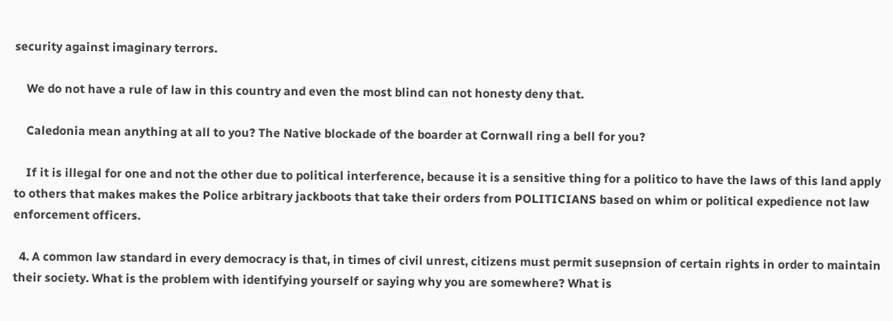security against imaginary terrors.

    We do not have a rule of law in this country and even the most blind can not honesty deny that.

    Caledonia mean anything at all to you? The Native blockade of the boarder at Cornwall ring a bell for you?

    If it is illegal for one and not the other due to political interference, because it is a sensitive thing for a politico to have the laws of this land apply to others that makes makes the Police arbitrary jackboots that take their orders from POLITICIANS based on whim or political expedience not law enforcement officers.

  4. A common law standard in every democracy is that, in times of civil unrest, citizens must permit susepnsion of certain rights in order to maintain their society. What is the problem with identifying yourself or saying why you are somewhere? What is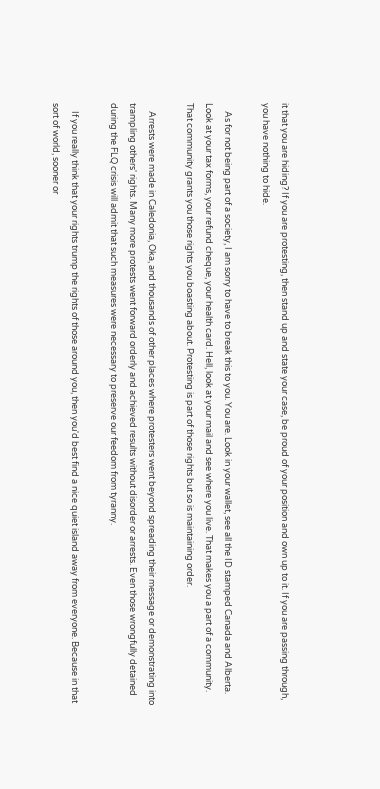it that you are hiding? If you are protesting, then stand up and state your case, be proud of your position and own up to it. If you are passing through, you have nothing to hide.

    As for not being part of a society, I am sorry to have to break this to you. You are. Look in your wallet, see all the ID stamped Canada and Alberta. Look at your tax forms, your refund cheque, your health card. Hell, look at your mail and see where you live. That makes you a part of a community. That community grants you those rights you boasting about. Protesting is part of those rights but so is maintaining order.

    Arrests were made in Caledonia, Oka, and thousands of other places where protesters went beyond spreading their message or demonstrating into trampling others' rights. Many more protests went forward orderly and achieved results without disorder or arrests. Even those wrongfully detained during the FLQ crisis will admit that such measures were necessary to preserve our feedom from tyranny.

    If you really think that your rights trump the rights of those around you, then you'd best find a nice quiet island away from everyone. Because in that sort of world, sooner or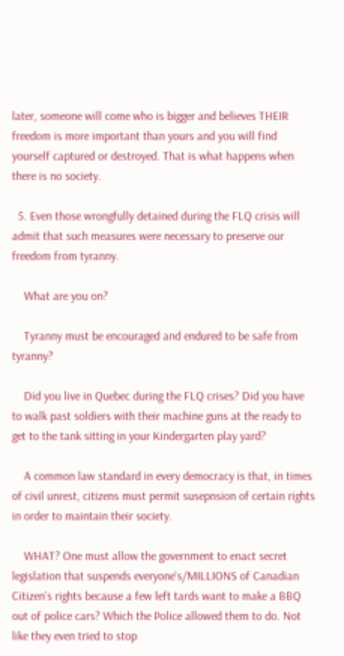later, someone will come who is bigger and believes THEIR freedom is more important than yours and you will find yourself captured or destroyed. That is what happens when there is no society.

  5. Even those wrongfully detained during the FLQ crisis will admit that such measures were necessary to preserve our freedom from tyranny.

    What are you on?

    Tyranny must be encouraged and endured to be safe from tyranny?

    Did you live in Quebec during the FLQ crises? Did you have to walk past soldiers with their machine guns at the ready to get to the tank sitting in your Kindergarten play yard?

    A common law standard in every democracy is that, in times of civil unrest, citizens must permit susepnsion of certain rights in order to maintain their society.

    WHAT? One must allow the government to enact secret legislation that suspends everyone's/MILLIONS of Canadian Citizen's rights because a few left tards want to make a BBQ out of police cars? Which the Police allowed them to do. Not like they even tried to stop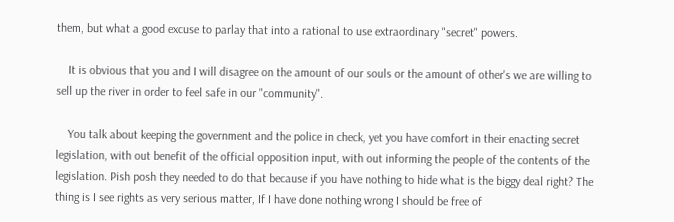them, but what a good excuse to parlay that into a rational to use extraordinary "secret" powers.

    It is obvious that you and I will disagree on the amount of our souls or the amount of other's we are willing to sell up the river in order to feel safe in our "community".

    You talk about keeping the government and the police in check, yet you have comfort in their enacting secret legislation, with out benefit of the official opposition input, with out informing the people of the contents of the legislation. Pish posh they needed to do that because if you have nothing to hide what is the biggy deal right? The thing is I see rights as very serious matter, If I have done nothing wrong I should be free of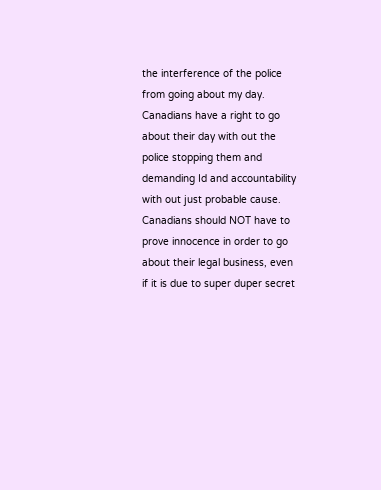the interference of the police from going about my day. Canadians have a right to go about their day with out the police stopping them and demanding Id and accountability with out just probable cause. Canadians should NOT have to prove innocence in order to go about their legal business, even if it is due to super duper secret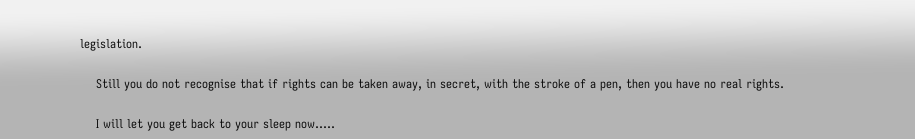legislation.

    Still you do not recognise that if rights can be taken away, in secret, with the stroke of a pen, then you have no real rights.

    I will let you get back to your sleep now.....